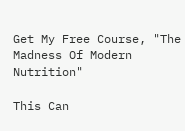Get My Free Course, "The Madness Of Modern Nutrition"

This Can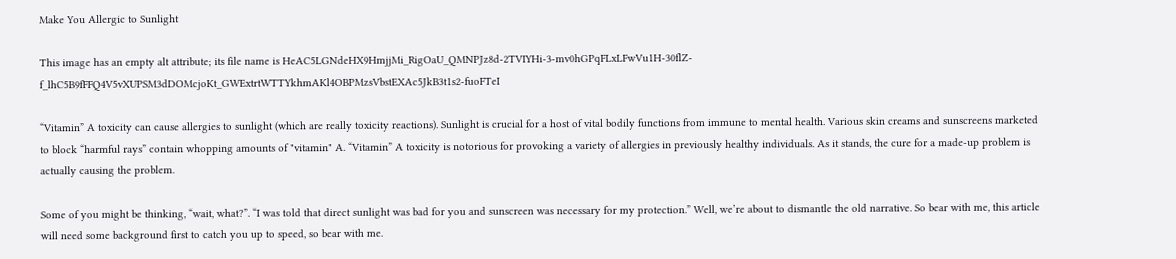Make You Allergic to Sunlight

This image has an empty alt attribute; its file name is HeAC5LGNdeHX9HmjjMi_RigOaU_QMNPJz8d-2TVIYHi-3-mv0hGPqFLxLFwVu1H-30flZ-f_lhC5B9fFFQ4V5vXUPSM3dDOMcjoKt_GWExtrtWTTYkhmAKl4OBPMzsVbstEXAc5JkB3t1s2-fuoFTeI

“Vitamin” A toxicity can cause allergies to sunlight (which are really toxicity reactions). Sunlight is crucial for a host of vital bodily functions from immune to mental health. Various skin creams and sunscreens marketed to block “harmful rays” contain whopping amounts of "vitamin" A. “Vitamin” A toxicity is notorious for provoking a variety of allergies in previously healthy individuals. As it stands, the cure for a made-up problem is actually causing the problem.

Some of you might be thinking, “wait, what?”. “I was told that direct sunlight was bad for you and sunscreen was necessary for my protection.” Well, we’re about to dismantle the old narrative. So bear with me, this article will need some background first to catch you up to speed, so bear with me.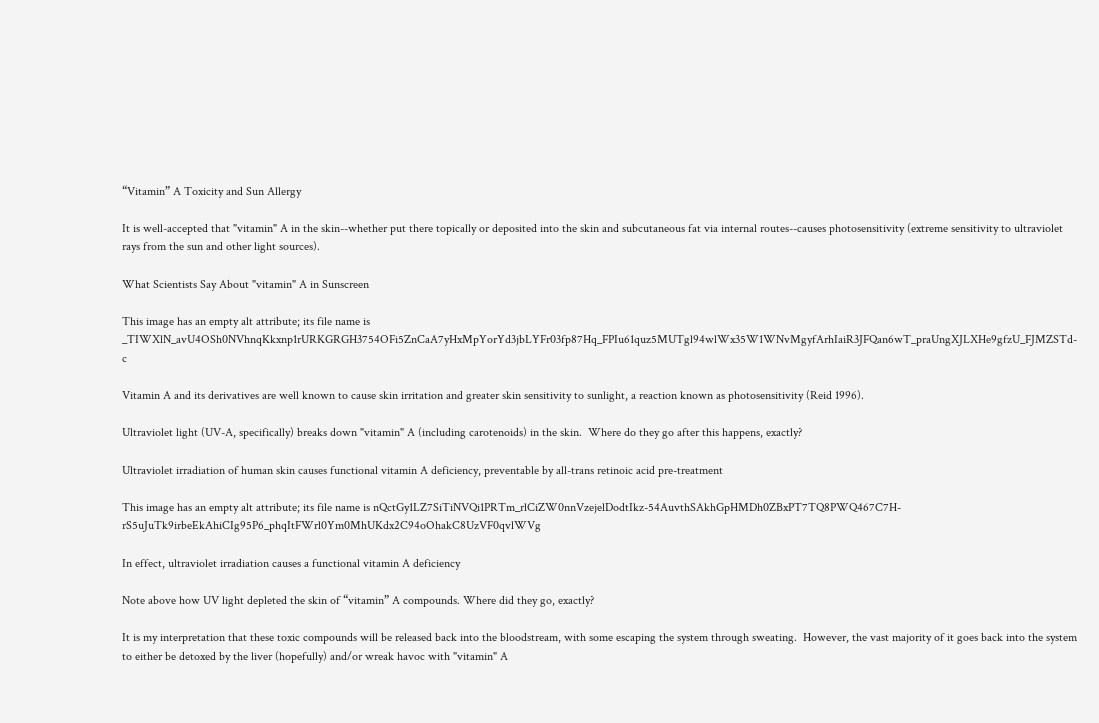“Vitamin” A Toxicity and Sun Allergy

It is well-accepted that "vitamin" A in the skin--whether put there topically or deposited into the skin and subcutaneous fat via internal routes--causes photosensitivity (extreme sensitivity to ultraviolet rays from the sun and other light sources).

What Scientists Say About "vitamin" A in Sunscreen

This image has an empty alt attribute; its file name is _TIWXlN_avU4OSh0NVhnqKkxnp1rURKGRGH3754OFi5ZnCaA7yHxMpYorYd3jbLYFr03fp87Hq_FPIu61quz5MUTgl94wlWx35W1WNvMgyfArhIaiR3JFQan6wT_praUngXJLXHe9gfzU_FJMZSTd-c

Vitamin A and its derivatives are well known to cause skin irritation and greater skin sensitivity to sunlight, a reaction known as photosensitivity (Reid 1996).

Ultraviolet light (UV-A, specifically) breaks down "vitamin" A (including carotenoids) in the skin.  Where do they go after this happens, exactly?

Ultraviolet irradiation of human skin causes functional vitamin A deficiency, preventable by all-trans retinoic acid pre-treatment

This image has an empty alt attribute; its file name is nQctGy1LZ7SiTiNVQi1PRTm_rlCiZW0nnVzejelDodtIkz-54AuvthSAkhGpHMDh0ZBxPT7TQ8PWQ467C7H-rS5uJuTk9irbeEkAhiCIg95P6_phqItFWrl0Ym0MhUKdx2C94oOhakC8UzVF0qvlWVg

In effect, ultraviolet irradiation causes a functional vitamin A deficiency

Note above how UV light depleted the skin of “vitamin” A compounds. Where did they go, exactly?

It is my interpretation that these toxic compounds will be released back into the bloodstream, with some escaping the system through sweating.  However, the vast majority of it goes back into the system to either be detoxed by the liver (hopefully) and/or wreak havoc with "vitamin" A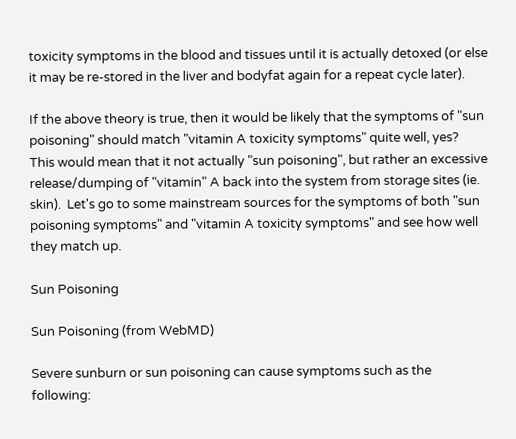toxicity symptoms in the blood and tissues until it is actually detoxed (or else it may be re-stored in the liver and bodyfat again for a repeat cycle later).

If the above theory is true, then it would be likely that the symptoms of "sun poisoning" should match "vitamin A toxicity symptoms" quite well, yes?  This would mean that it not actually "sun poisoning", but rather an excessive release/dumping of "vitamin" A back into the system from storage sites (ie. skin).  Let's go to some mainstream sources for the symptoms of both "sun poisoning symptoms" and "vitamin A toxicity symptoms" and see how well they match up.

Sun Poisoning

Sun Poisoning (from WebMD)

Severe sunburn or sun poisoning can cause symptoms such as the following: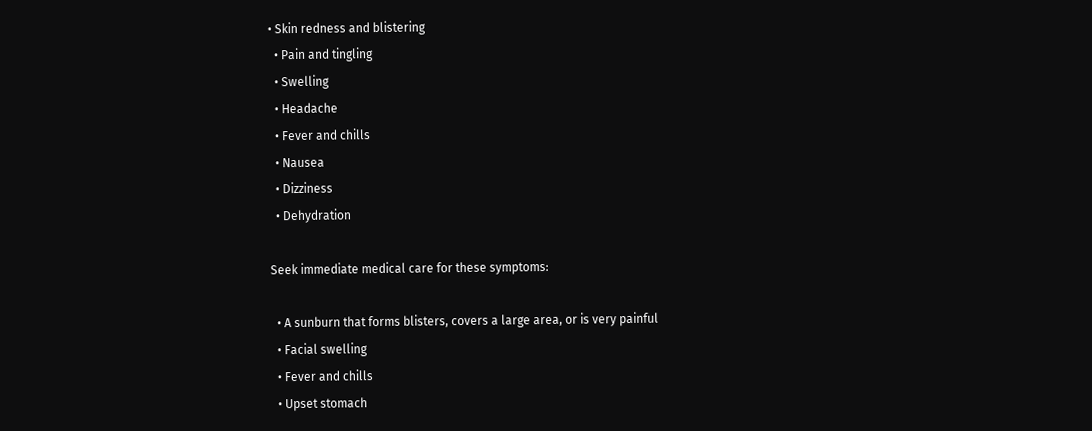• Skin redness and blistering
  • Pain and tingling
  • Swelling
  • Headache
  • Fever and chills
  • Nausea
  • Dizziness
  • Dehydration

Seek immediate medical care for these symptoms:

  • A sunburn that forms blisters, covers a large area, or is very painful
  • Facial swelling
  • Fever and chills
  • Upset stomach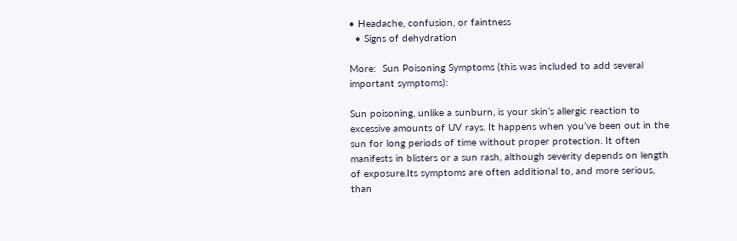• Headache, confusion, or faintness
  • Signs of dehydration

More:  Sun Poisoning Symptoms (this was included to add several important symptoms):

Sun poisoning, unlike a sunburn, is your skin’s allergic reaction to excessive amounts of UV rays. It happens when you’ve been out in the sun for long periods of time without proper protection. It often manifests in blisters or a sun rash, although severity depends on length of exposure.Its symptoms are often additional to, and more serious, than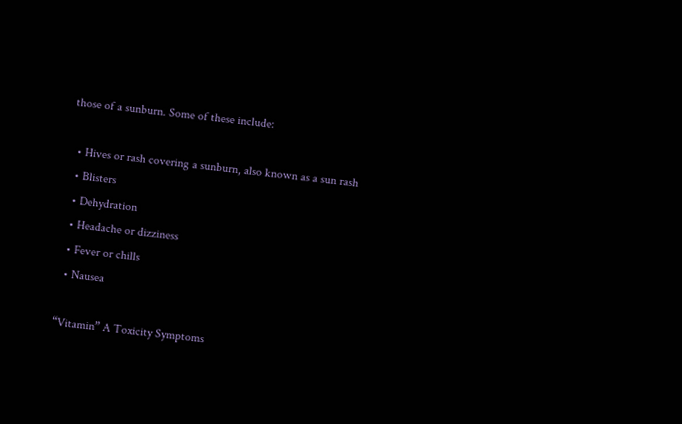those of a sunburn. Some of these include:

  • Hives or rash covering a sunburn, also known as a sun rash
  • Blisters
  • Dehydration
  • Headache or dizziness
  • Fever or chills
  • Nausea

“Vitamin” A Toxicity Symptoms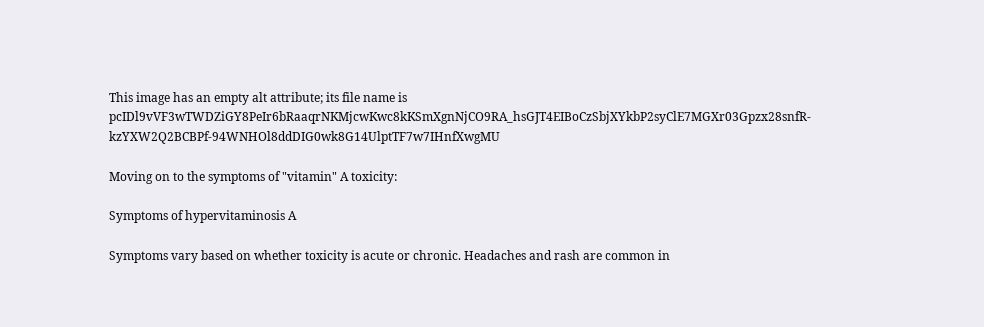This image has an empty alt attribute; its file name is pcIDl9vVF3wTWDZiGY8PeIr6bRaaqrNKMjcwKwc8kKSmXgnNjCO9RA_hsGJT4EIBoCzSbjXYkbP2syClE7MGXr03Gpzx28snfR-kzYXW2Q2BCBPf-94WNHOl8ddDIG0wk8G14UlptTF7w7IHnfXwgMU

Moving on to the symptoms of "vitamin" A toxicity:

Symptoms of hypervitaminosis A

Symptoms vary based on whether toxicity is acute or chronic. Headaches and rash are common in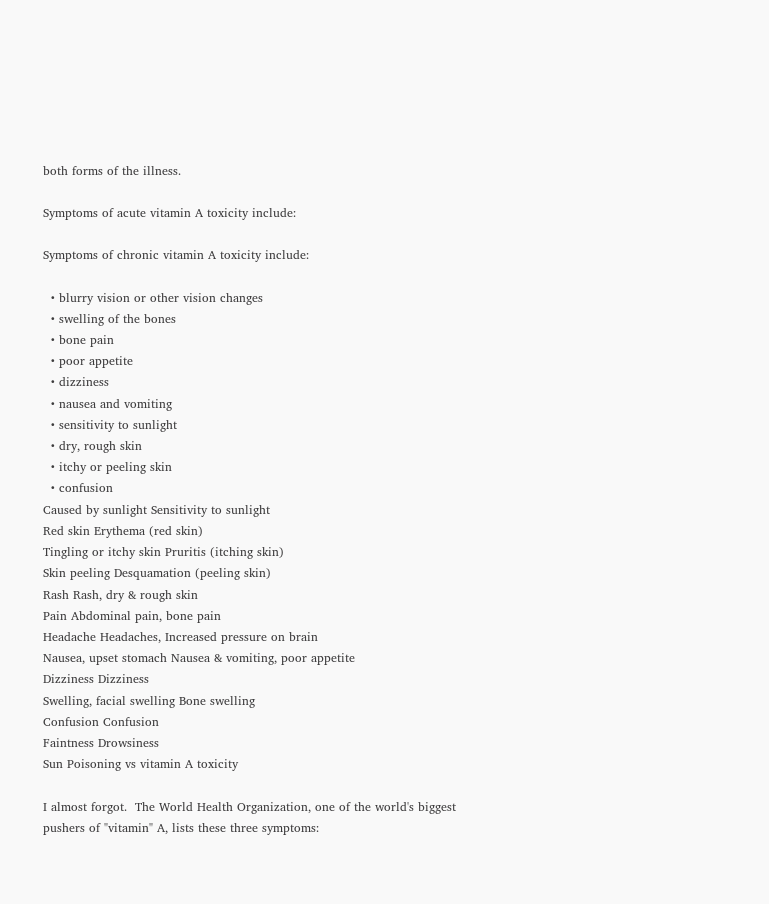both forms of the illness.

Symptoms of acute vitamin A toxicity include:

Symptoms of chronic vitamin A toxicity include:

  • blurry vision or other vision changes
  • swelling of the bones
  • bone pain
  • poor appetite
  • dizziness
  • nausea and vomiting
  • sensitivity to sunlight
  • dry, rough skin
  • itchy or peeling skin
  • confusion
Caused by sunlight Sensitivity to sunlight
Red skin Erythema (red skin)
Tingling or itchy skin Pruritis (itching skin)
Skin peeling Desquamation (peeling skin)
Rash Rash, dry & rough skin
Pain Abdominal pain, bone pain
Headache Headaches, Increased pressure on brain
Nausea, upset stomach Nausea & vomiting, poor appetite
Dizziness Dizziness
Swelling, facial swelling Bone swelling
Confusion Confusion
Faintness Drowsiness
Sun Poisoning vs vitamin A toxicity

I almost forgot.  The World Health Organization, one of the world's biggest pushers of "vitamin" A, lists these three symptoms: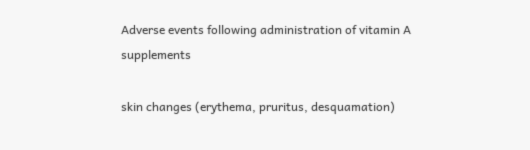Adverse events following administration of vitamin A supplements

skin changes (erythema, pruritus, desquamation)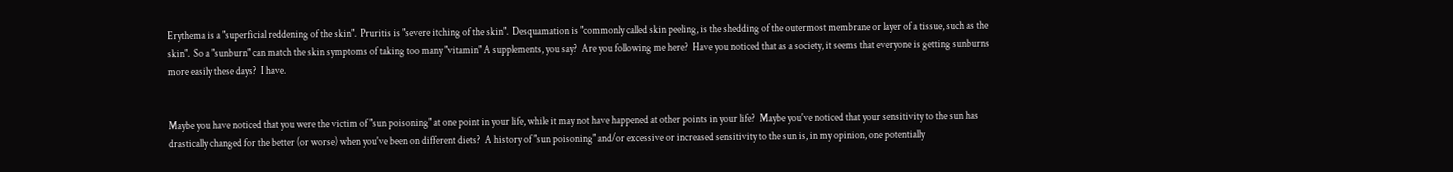Erythema is a "superficial reddening of the skin".  Pruritis is "severe itching of the skin".  Desquamation is "commonly called skin peeling, is the shedding of the outermost membrane or layer of a tissue, such as the skin".  So a "sunburn" can match the skin symptoms of taking too many "vitamin" A supplements, you say?  Are you following me here?  Have you noticed that as a society, it seems that everyone is getting sunburns more easily these days?  I have.


Maybe you have noticed that you were the victim of "sun poisoning" at one point in your life, while it may not have happened at other points in your life?  Maybe you've noticed that your sensitivity to the sun has drastically changed for the better (or worse) when you've been on different diets?  A history of "sun poisoning" and/or excessive or increased sensitivity to the sun is, in my opinion, one potentially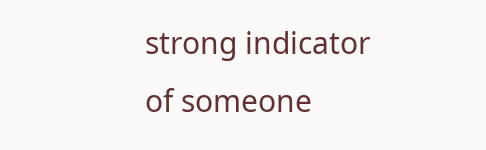strong indicator of someone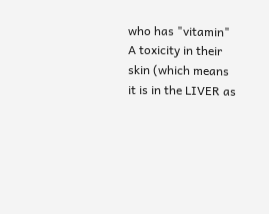who has "vitamin" A toxicity in their skin (which means it is in the LIVER as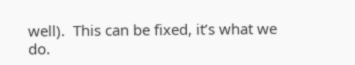well).  This can be fixed, it’s what we do.